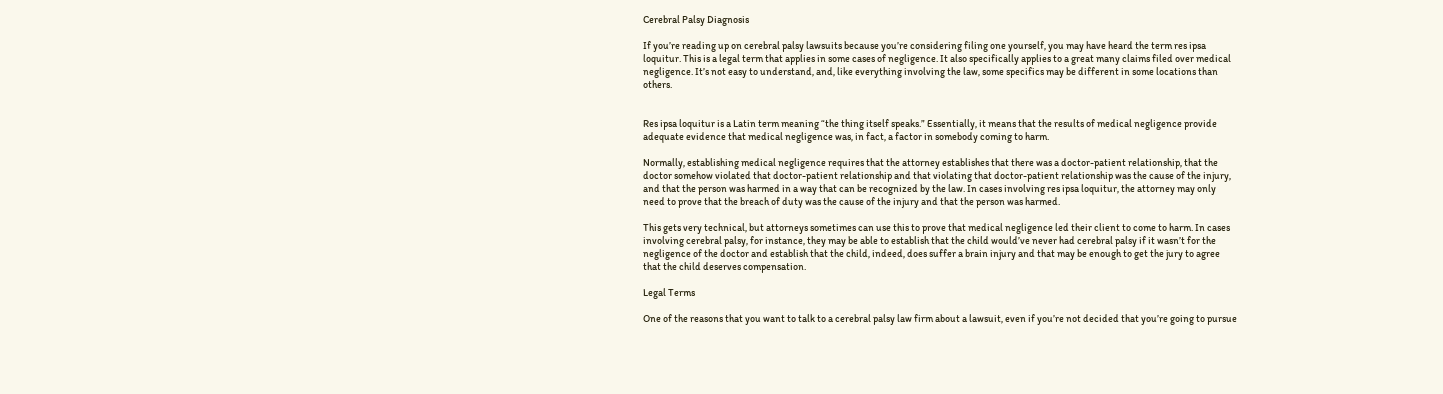Cerebral Palsy Diagnosis

If you’re reading up on cerebral palsy lawsuits because you’re considering filing one yourself, you may have heard the term res ipsa loquitur. This is a legal term that applies in some cases of negligence. It also specifically applies to a great many claims filed over medical negligence. It’s not easy to understand, and, like everything involving the law, some specifics may be different in some locations than others.


Res ipsa loquitur is a Latin term meaning “the thing itself speaks.” Essentially, it means that the results of medical negligence provide adequate evidence that medical negligence was, in fact, a factor in somebody coming to harm.

Normally, establishing medical negligence requires that the attorney establishes that there was a doctor-patient relationship, that the doctor somehow violated that doctor-patient relationship and that violating that doctor-patient relationship was the cause of the injury, and that the person was harmed in a way that can be recognized by the law. In cases involving res ipsa loquitur, the attorney may only need to prove that the breach of duty was the cause of the injury and that the person was harmed.

This gets very technical, but attorneys sometimes can use this to prove that medical negligence led their client to come to harm. In cases involving cerebral palsy, for instance, they may be able to establish that the child would’ve never had cerebral palsy if it wasn’t for the negligence of the doctor and establish that the child, indeed, does suffer a brain injury and that may be enough to get the jury to agree that the child deserves compensation.

Legal Terms

One of the reasons that you want to talk to a cerebral palsy law firm about a lawsuit, even if you’re not decided that you’re going to pursue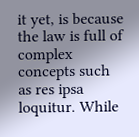it yet, is because the law is full of complex concepts such as res ipsa loquitur. While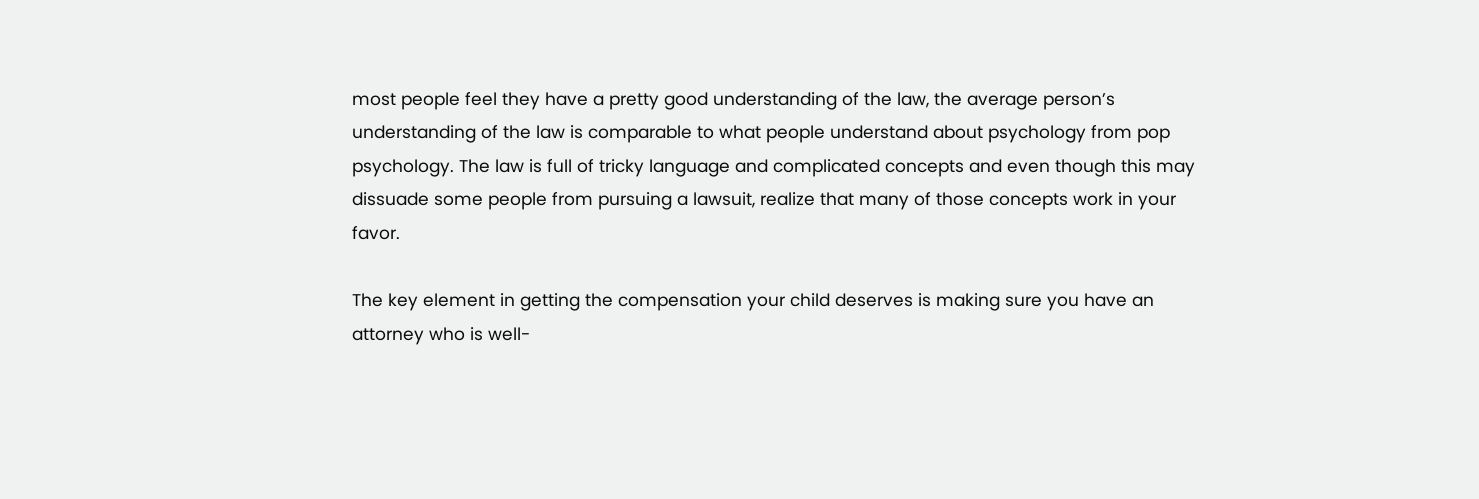most people feel they have a pretty good understanding of the law, the average person’s understanding of the law is comparable to what people understand about psychology from pop psychology. The law is full of tricky language and complicated concepts and even though this may dissuade some people from pursuing a lawsuit, realize that many of those concepts work in your favor.

The key element in getting the compensation your child deserves is making sure you have an attorney who is well-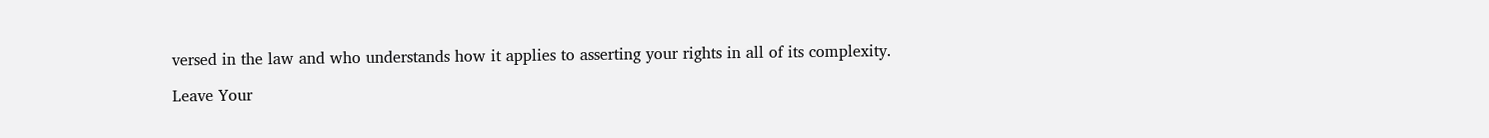versed in the law and who understands how it applies to asserting your rights in all of its complexity.

Leave Your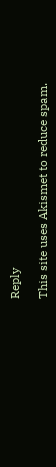Reply

This site uses Akismet to reduce spam.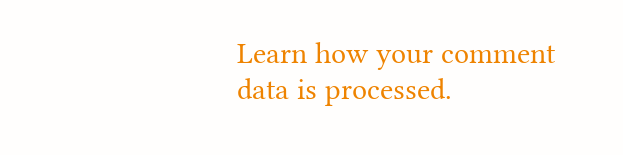Learn how your comment data is processed.